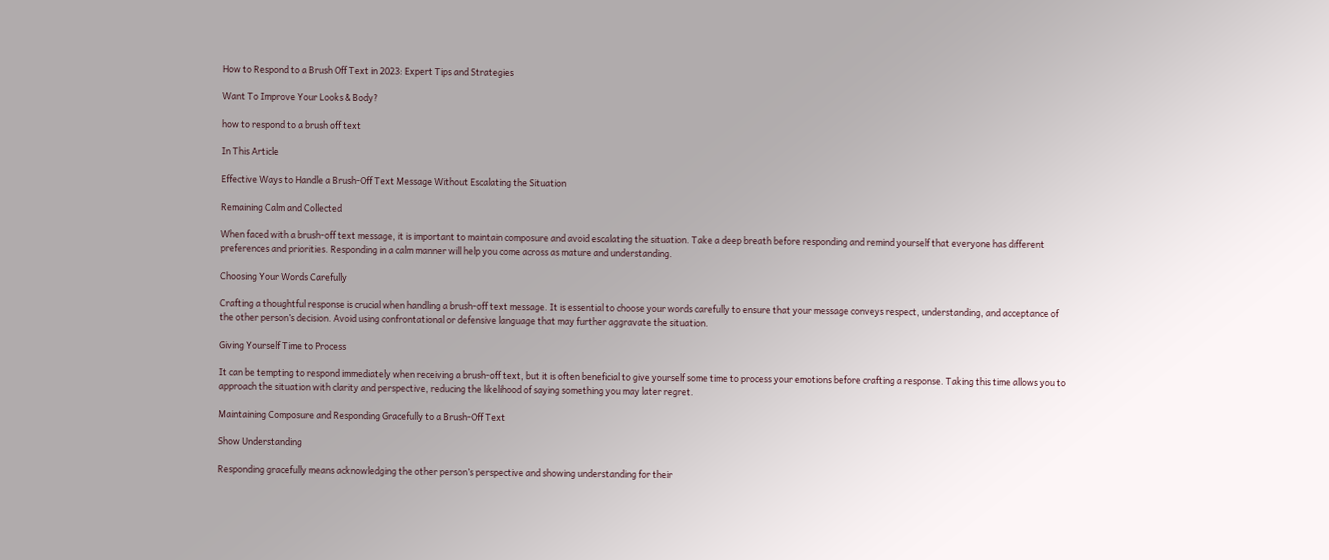How to Respond to a Brush Off Text in 2023: Expert Tips and Strategies

Want To Improve Your Looks & Body?

how to respond to a brush off text

In This Article

Effective Ways to Handle a Brush-Off Text Message Without Escalating the Situation

Remaining Calm and Collected

When faced with a brush-off text message, it is important to maintain composure and avoid escalating the situation. Take a deep breath before responding and remind yourself that everyone has different preferences and priorities. Responding in a calm manner will help you come across as mature and understanding.

Choosing Your Words Carefully

Crafting a thoughtful response is crucial when handling a brush-off text message. It is essential to choose your words carefully to ensure that your message conveys respect, understanding, and acceptance of the other person’s decision. Avoid using confrontational or defensive language that may further aggravate the situation.

Giving Yourself Time to Process

It can be tempting to respond immediately when receiving a brush-off text, but it is often beneficial to give yourself some time to process your emotions before crafting a response. Taking this time allows you to approach the situation with clarity and perspective, reducing the likelihood of saying something you may later regret.

Maintaining Composure and Responding Gracefully to a Brush-Off Text

Show Understanding

Responding gracefully means acknowledging the other person’s perspective and showing understanding for their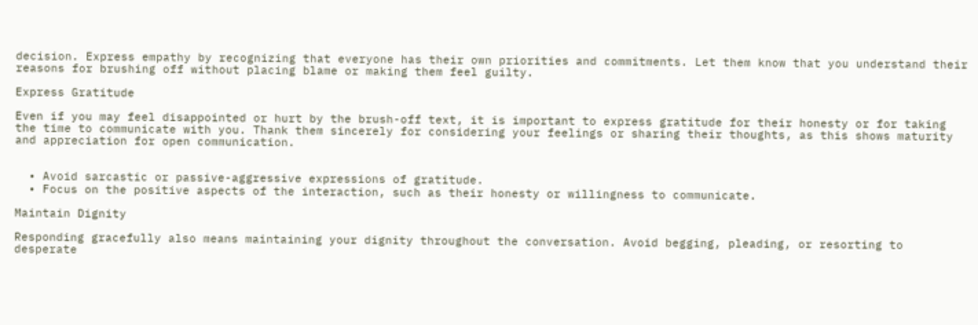decision. Express empathy by recognizing that everyone has their own priorities and commitments. Let them know that you understand their reasons for brushing off without placing blame or making them feel guilty.

Express Gratitude

Even if you may feel disappointed or hurt by the brush-off text, it is important to express gratitude for their honesty or for taking the time to communicate with you. Thank them sincerely for considering your feelings or sharing their thoughts, as this shows maturity and appreciation for open communication.


  • Avoid sarcastic or passive-aggressive expressions of gratitude.
  • Focus on the positive aspects of the interaction, such as their honesty or willingness to communicate.

Maintain Dignity

Responding gracefully also means maintaining your dignity throughout the conversation. Avoid begging, pleading, or resorting to desperate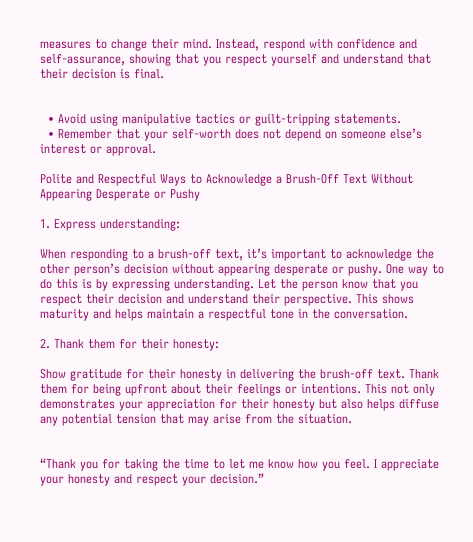measures to change their mind. Instead, respond with confidence and self-assurance, showing that you respect yourself and understand that their decision is final.


  • Avoid using manipulative tactics or guilt-tripping statements.
  • Remember that your self-worth does not depend on someone else’s interest or approval.

Polite and Respectful Ways to Acknowledge a Brush-Off Text Without Appearing Desperate or Pushy

1. Express understanding:

When responding to a brush-off text, it’s important to acknowledge the other person’s decision without appearing desperate or pushy. One way to do this is by expressing understanding. Let the person know that you respect their decision and understand their perspective. This shows maturity and helps maintain a respectful tone in the conversation.

2. Thank them for their honesty:

Show gratitude for their honesty in delivering the brush-off text. Thank them for being upfront about their feelings or intentions. This not only demonstrates your appreciation for their honesty but also helps diffuse any potential tension that may arise from the situation.


“Thank you for taking the time to let me know how you feel. I appreciate your honesty and respect your decision.”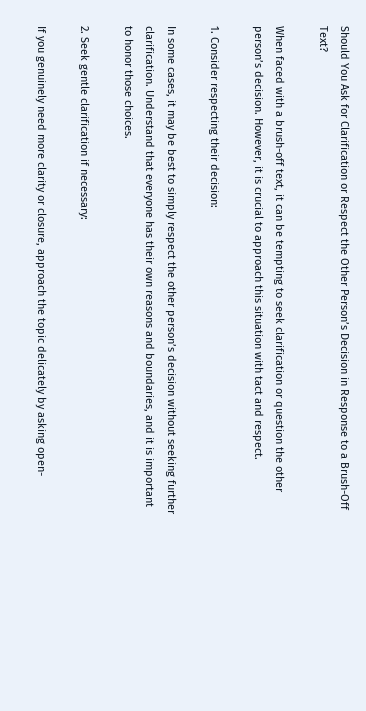Should You Ask for Clarification or Respect the Other Person’s Decision in Response to a Brush-Off Text?

When faced with a brush-off text, it can be tempting to seek clarification or question the other person’s decision. However, it is crucial to approach this situation with tact and respect.

1. Consider respecting their decision:

In some cases, it may be best to simply respect the other person’s decision without seeking further clarification. Understand that everyone has their own reasons and boundaries, and it is important to honor those choices.

2. Seek gentle clarification if necessary:

If you genuinely need more clarity or closure, approach the topic delicately by asking open-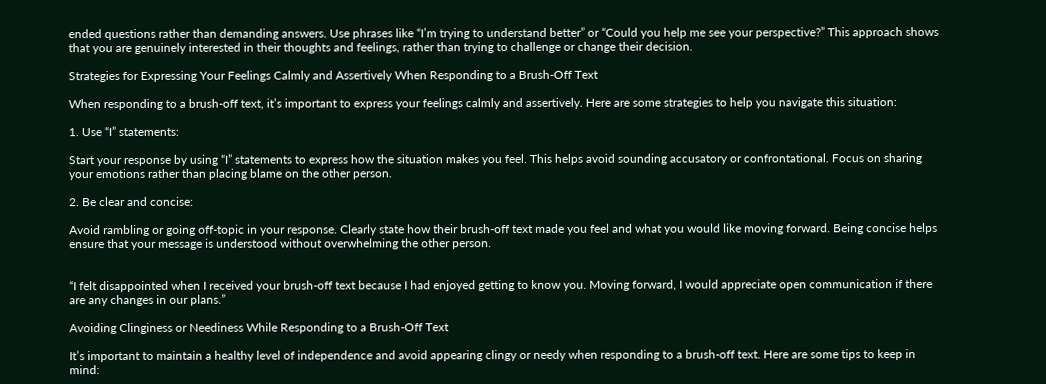ended questions rather than demanding answers. Use phrases like “I’m trying to understand better” or “Could you help me see your perspective?” This approach shows that you are genuinely interested in their thoughts and feelings, rather than trying to challenge or change their decision.

Strategies for Expressing Your Feelings Calmly and Assertively When Responding to a Brush-Off Text

When responding to a brush-off text, it’s important to express your feelings calmly and assertively. Here are some strategies to help you navigate this situation:

1. Use “I” statements:

Start your response by using “I” statements to express how the situation makes you feel. This helps avoid sounding accusatory or confrontational. Focus on sharing your emotions rather than placing blame on the other person.

2. Be clear and concise:

Avoid rambling or going off-topic in your response. Clearly state how their brush-off text made you feel and what you would like moving forward. Being concise helps ensure that your message is understood without overwhelming the other person.


“I felt disappointed when I received your brush-off text because I had enjoyed getting to know you. Moving forward, I would appreciate open communication if there are any changes in our plans.”

Avoiding Clinginess or Neediness While Responding to a Brush-Off Text

It’s important to maintain a healthy level of independence and avoid appearing clingy or needy when responding to a brush-off text. Here are some tips to keep in mind: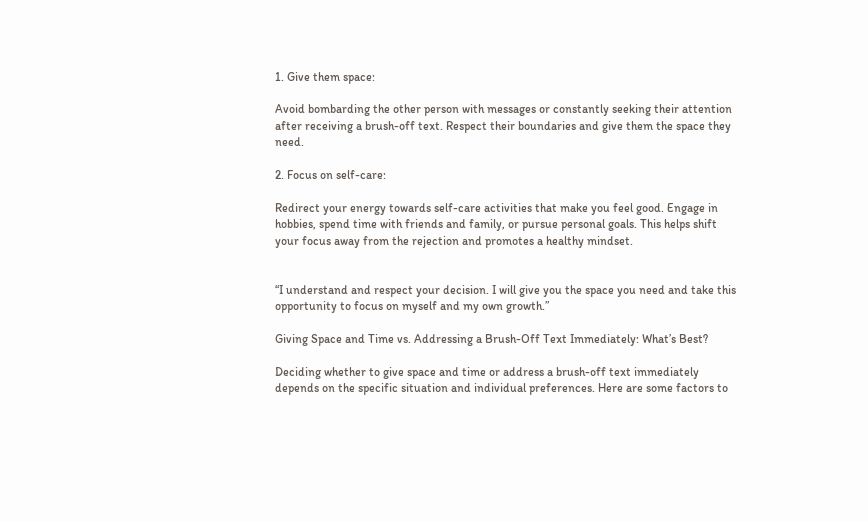1. Give them space:

Avoid bombarding the other person with messages or constantly seeking their attention after receiving a brush-off text. Respect their boundaries and give them the space they need.

2. Focus on self-care:

Redirect your energy towards self-care activities that make you feel good. Engage in hobbies, spend time with friends and family, or pursue personal goals. This helps shift your focus away from the rejection and promotes a healthy mindset.


“I understand and respect your decision. I will give you the space you need and take this opportunity to focus on myself and my own growth.”

Giving Space and Time vs. Addressing a Brush-Off Text Immediately: What’s Best?

Deciding whether to give space and time or address a brush-off text immediately depends on the specific situation and individual preferences. Here are some factors to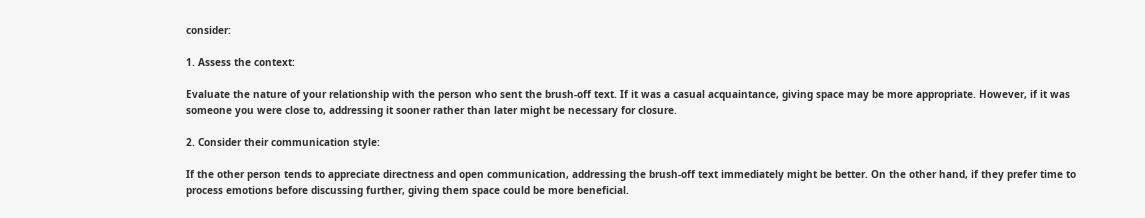consider:

1. Assess the context:

Evaluate the nature of your relationship with the person who sent the brush-off text. If it was a casual acquaintance, giving space may be more appropriate. However, if it was someone you were close to, addressing it sooner rather than later might be necessary for closure.

2. Consider their communication style:

If the other person tends to appreciate directness and open communication, addressing the brush-off text immediately might be better. On the other hand, if they prefer time to process emotions before discussing further, giving them space could be more beneficial.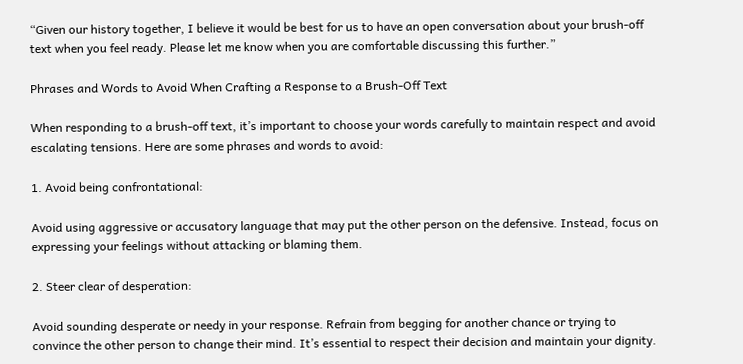“Given our history together, I believe it would be best for us to have an open conversation about your brush-off text when you feel ready. Please let me know when you are comfortable discussing this further.”

Phrases and Words to Avoid When Crafting a Response to a Brush-Off Text

When responding to a brush-off text, it’s important to choose your words carefully to maintain respect and avoid escalating tensions. Here are some phrases and words to avoid:

1. Avoid being confrontational:

Avoid using aggressive or accusatory language that may put the other person on the defensive. Instead, focus on expressing your feelings without attacking or blaming them.

2. Steer clear of desperation:

Avoid sounding desperate or needy in your response. Refrain from begging for another chance or trying to convince the other person to change their mind. It’s essential to respect their decision and maintain your dignity.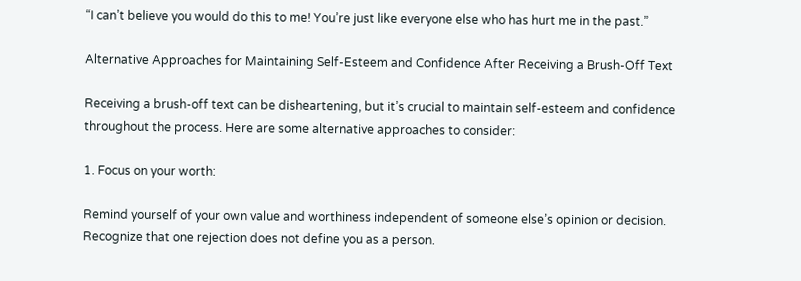“I can’t believe you would do this to me! You’re just like everyone else who has hurt me in the past.”

Alternative Approaches for Maintaining Self-Esteem and Confidence After Receiving a Brush-Off Text

Receiving a brush-off text can be disheartening, but it’s crucial to maintain self-esteem and confidence throughout the process. Here are some alternative approaches to consider:

1. Focus on your worth:

Remind yourself of your own value and worthiness independent of someone else’s opinion or decision. Recognize that one rejection does not define you as a person.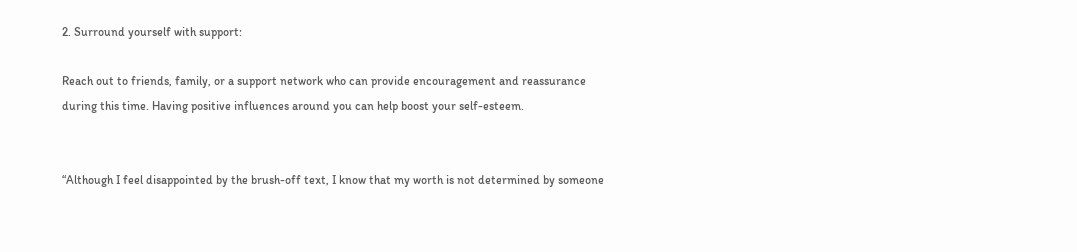2. Surround yourself with support:

Reach out to friends, family, or a support network who can provide encouragement and reassurance during this time. Having positive influences around you can help boost your self-esteem.


“Although I feel disappointed by the brush-off text, I know that my worth is not determined by someone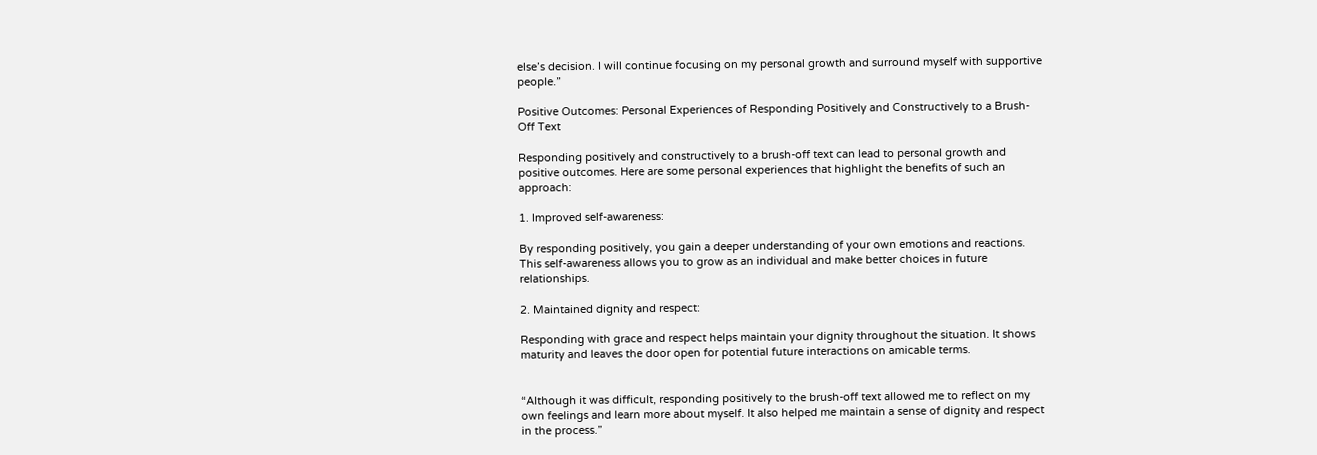else’s decision. I will continue focusing on my personal growth and surround myself with supportive people.”

Positive Outcomes: Personal Experiences of Responding Positively and Constructively to a Brush-Off Text

Responding positively and constructively to a brush-off text can lead to personal growth and positive outcomes. Here are some personal experiences that highlight the benefits of such an approach:

1. Improved self-awareness:

By responding positively, you gain a deeper understanding of your own emotions and reactions. This self-awareness allows you to grow as an individual and make better choices in future relationships.

2. Maintained dignity and respect:

Responding with grace and respect helps maintain your dignity throughout the situation. It shows maturity and leaves the door open for potential future interactions on amicable terms.


“Although it was difficult, responding positively to the brush-off text allowed me to reflect on my own feelings and learn more about myself. It also helped me maintain a sense of dignity and respect in the process.”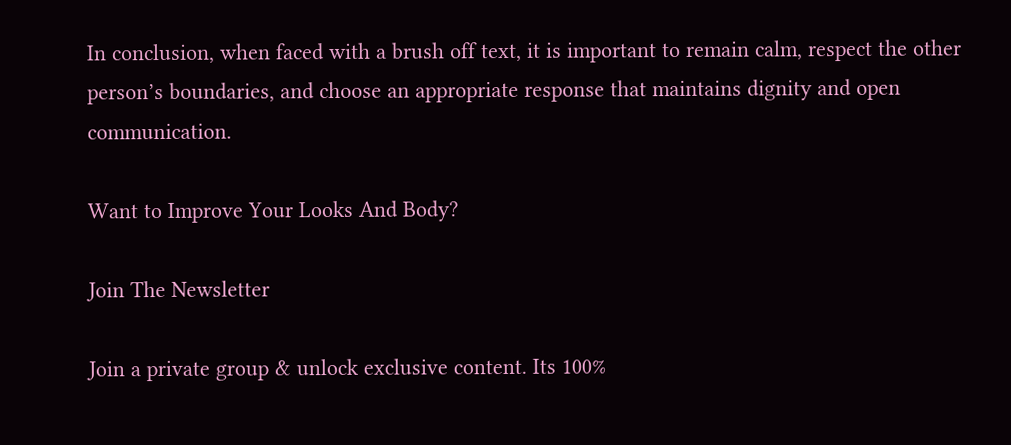In conclusion, when faced with a brush off text, it is important to remain calm, respect the other person’s boundaries, and choose an appropriate response that maintains dignity and open communication.

Want to Improve Your Looks And Body?

Join The Newsletter

Join a private group & unlock exclusive content. Its 100%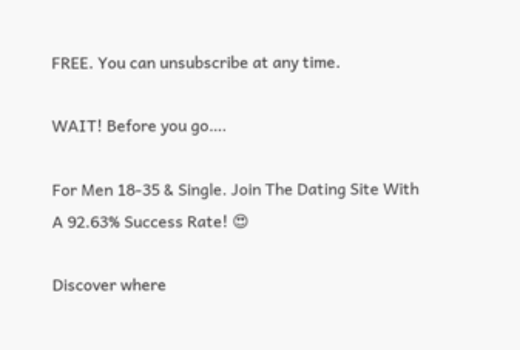FREE. You can unsubscribe at any time.

WAIT! Before you go….

For Men 18-35 & Single. Join The Dating Site With A 92.63% Success Rate! 😍

Discover where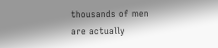thousands of men are actually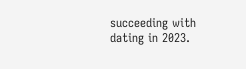succeeding with dating in 2023.